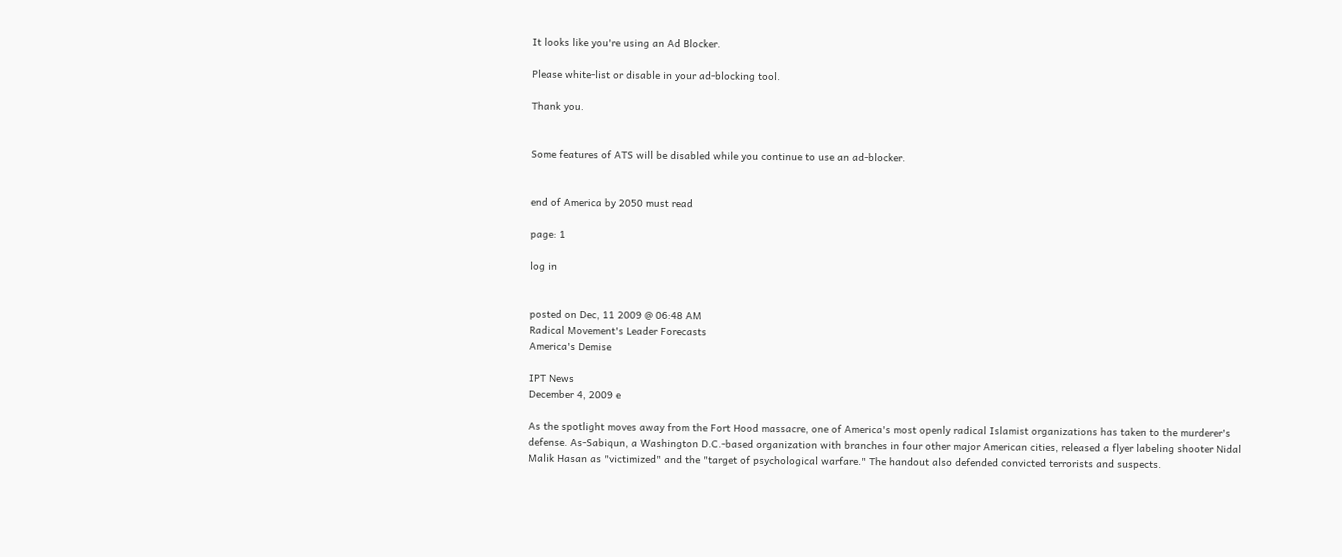It looks like you're using an Ad Blocker.

Please white-list or disable in your ad-blocking tool.

Thank you.


Some features of ATS will be disabled while you continue to use an ad-blocker.


end of America by 2050 must read

page: 1

log in


posted on Dec, 11 2009 @ 06:48 AM
Radical Movement's Leader Forecasts
America's Demise

IPT News
December 4, 2009 e

As the spotlight moves away from the Fort Hood massacre, one of America's most openly radical Islamist organizations has taken to the murderer's defense. As-Sabiqun, a Washington D.C.-based organization with branches in four other major American cities, released a flyer labeling shooter Nidal Malik Hasan as "victimized" and the "target of psychological warfare." The handout also defended convicted terrorists and suspects.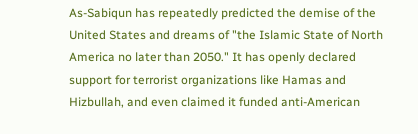As-Sabiqun has repeatedly predicted the demise of the United States and dreams of "the Islamic State of North America no later than 2050." It has openly declared support for terrorist organizations like Hamas and Hizbullah, and even claimed it funded anti-American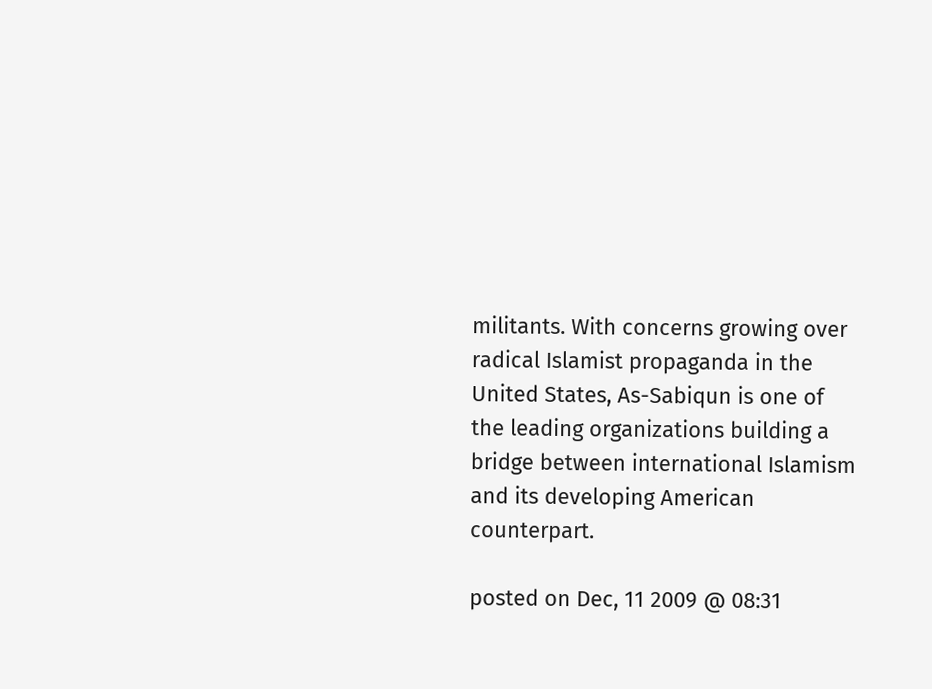militants. With concerns growing over radical Islamist propaganda in the United States, As-Sabiqun is one of the leading organizations building a bridge between international Islamism and its developing American counterpart.

posted on Dec, 11 2009 @ 08:31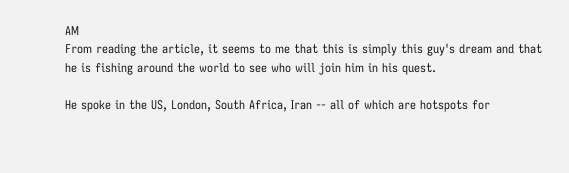AM
From reading the article, it seems to me that this is simply this guy's dream and that he is fishing around the world to see who will join him in his quest.

He spoke in the US, London, South Africa, Iran -- all of which are hotspots for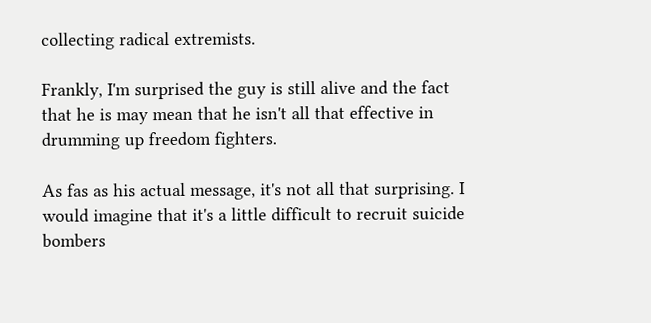collecting radical extremists.

Frankly, I'm surprised the guy is still alive and the fact that he is may mean that he isn't all that effective in drumming up freedom fighters.

As fas as his actual message, it's not all that surprising. I would imagine that it's a little difficult to recruit suicide bombers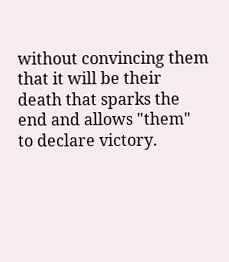without convincing them that it will be their death that sparks the end and allows "them" to declare victory.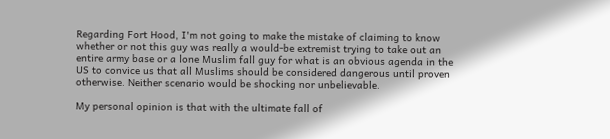Regarding Fort Hood, I'm not going to make the mistake of claiming to know whether or not this guy was really a would-be extremist trying to take out an entire army base or a lone Muslim fall guy for what is an obvious agenda in the US to convice us that all Muslims should be considered dangerous until proven otherwise. Neither scenario would be shocking nor unbelievable.

My personal opinion is that with the ultimate fall of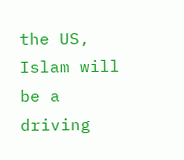the US, Islam will be a driving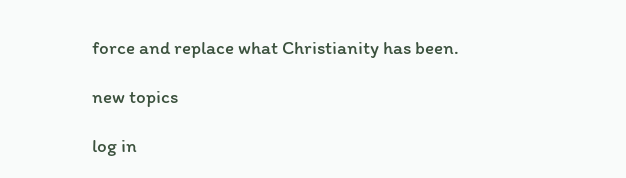force and replace what Christianity has been.

new topics

log in